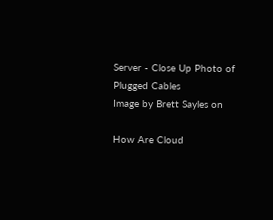Server - Close Up Photo of Plugged Cables
Image by Brett Sayles on

How Are Cloud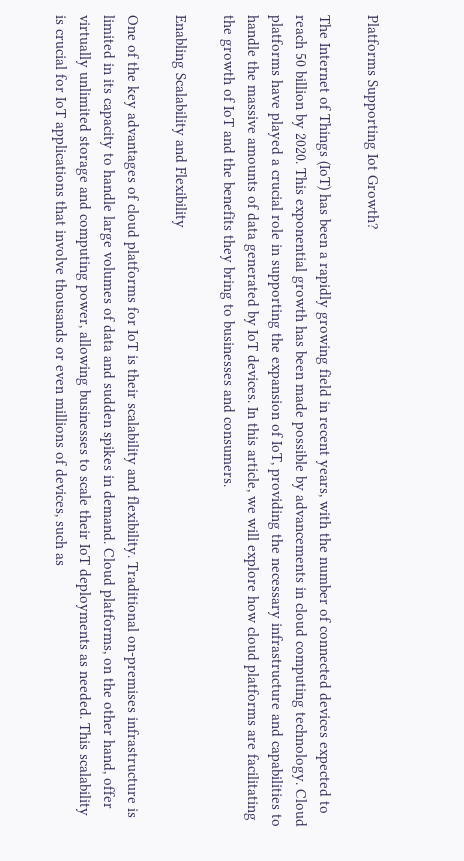Platforms Supporting Iot Growth?

The Internet of Things (IoT) has been a rapidly growing field in recent years, with the number of connected devices expected to reach 50 billion by 2020. This exponential growth has been made possible by advancements in cloud computing technology. Cloud platforms have played a crucial role in supporting the expansion of IoT, providing the necessary infrastructure and capabilities to handle the massive amounts of data generated by IoT devices. In this article, we will explore how cloud platforms are facilitating the growth of IoT and the benefits they bring to businesses and consumers.

Enabling Scalability and Flexibility

One of the key advantages of cloud platforms for IoT is their scalability and flexibility. Traditional on-premises infrastructure is limited in its capacity to handle large volumes of data and sudden spikes in demand. Cloud platforms, on the other hand, offer virtually unlimited storage and computing power, allowing businesses to scale their IoT deployments as needed. This scalability is crucial for IoT applications that involve thousands or even millions of devices, such as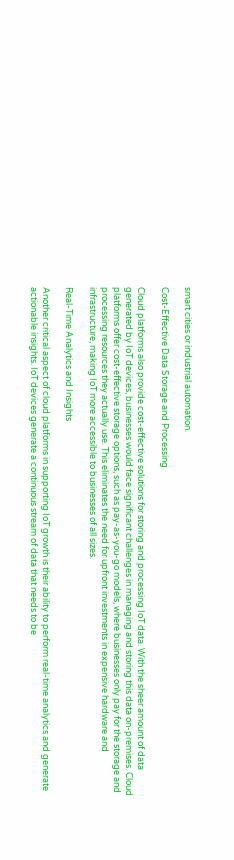smart cities or industrial automation.

Cost-Effective Data Storage and Processing

Cloud platforms also provide cost-effective solutions for storing and processing IoT data. With the sheer amount of data generated by IoT devices, businesses would face significant challenges in managing and storing this data on-premises. Cloud platforms offer cost-effective storage options, such as pay-as-you-go models, where businesses only pay for the storage and processing resources they actually use. This eliminates the need for upfront investments in expensive hardware and infrastructure, making IoT more accessible to businesses of all sizes.

Real-Time Analytics and Insights

Another critical aspect of cloud platforms in supporting IoT growth is their ability to perform real-time analytics and generate actionable insights. IoT devices generate a continuous stream of data that needs to be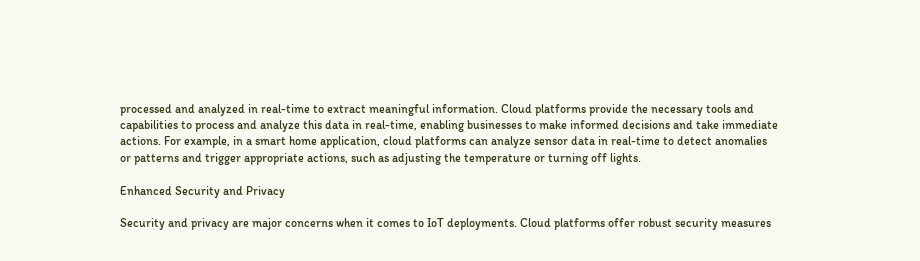processed and analyzed in real-time to extract meaningful information. Cloud platforms provide the necessary tools and capabilities to process and analyze this data in real-time, enabling businesses to make informed decisions and take immediate actions. For example, in a smart home application, cloud platforms can analyze sensor data in real-time to detect anomalies or patterns and trigger appropriate actions, such as adjusting the temperature or turning off lights.

Enhanced Security and Privacy

Security and privacy are major concerns when it comes to IoT deployments. Cloud platforms offer robust security measures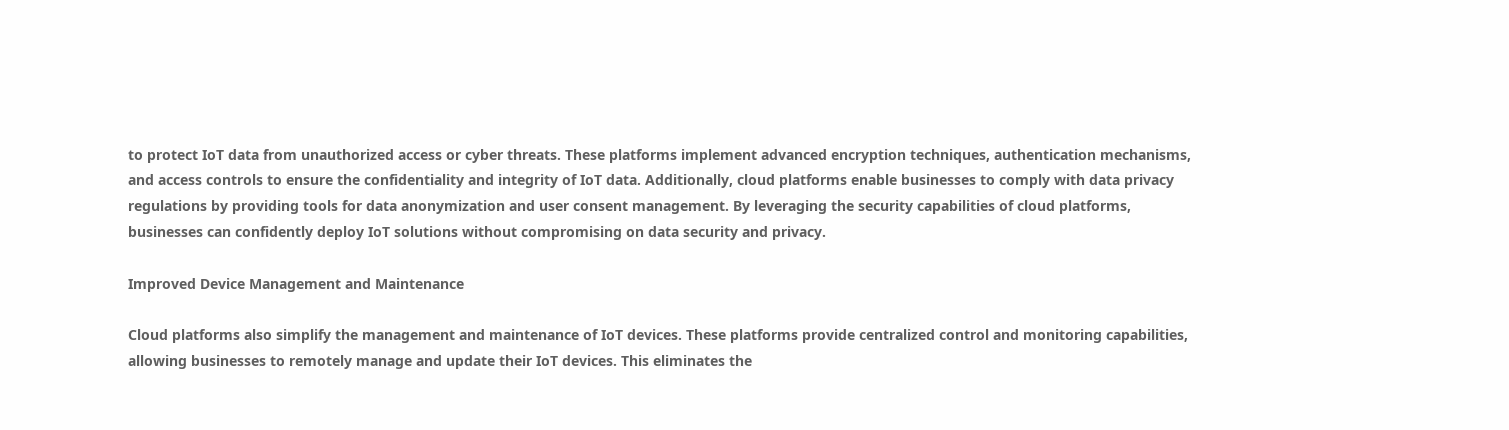to protect IoT data from unauthorized access or cyber threats. These platforms implement advanced encryption techniques, authentication mechanisms, and access controls to ensure the confidentiality and integrity of IoT data. Additionally, cloud platforms enable businesses to comply with data privacy regulations by providing tools for data anonymization and user consent management. By leveraging the security capabilities of cloud platforms, businesses can confidently deploy IoT solutions without compromising on data security and privacy.

Improved Device Management and Maintenance

Cloud platforms also simplify the management and maintenance of IoT devices. These platforms provide centralized control and monitoring capabilities, allowing businesses to remotely manage and update their IoT devices. This eliminates the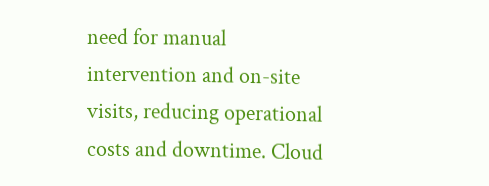need for manual intervention and on-site visits, reducing operational costs and downtime. Cloud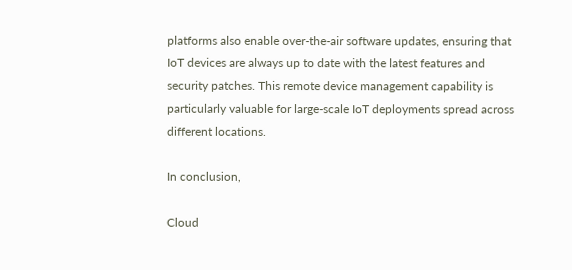platforms also enable over-the-air software updates, ensuring that IoT devices are always up to date with the latest features and security patches. This remote device management capability is particularly valuable for large-scale IoT deployments spread across different locations.

In conclusion,

Cloud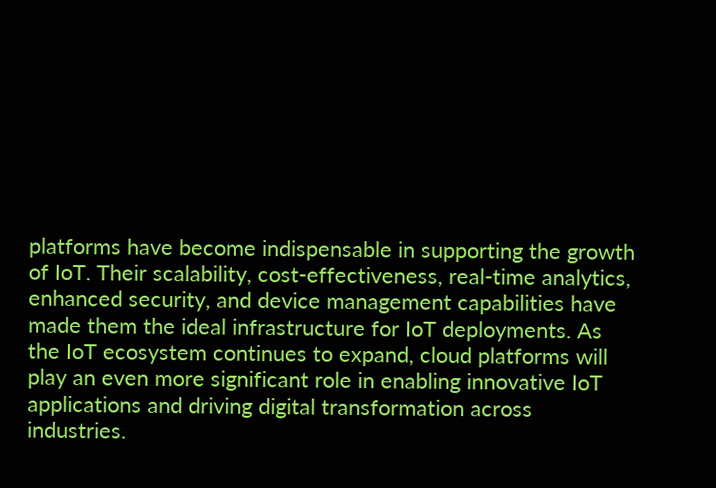platforms have become indispensable in supporting the growth of IoT. Their scalability, cost-effectiveness, real-time analytics, enhanced security, and device management capabilities have made them the ideal infrastructure for IoT deployments. As the IoT ecosystem continues to expand, cloud platforms will play an even more significant role in enabling innovative IoT applications and driving digital transformation across industries.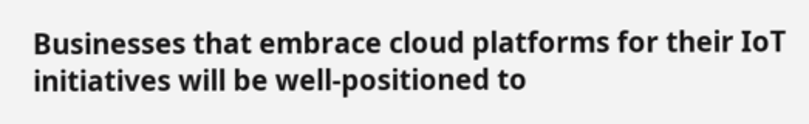Businesses that embrace cloud platforms for their IoT initiatives will be well-positioned to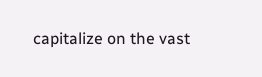capitalize on the vast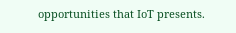opportunities that IoT presents.